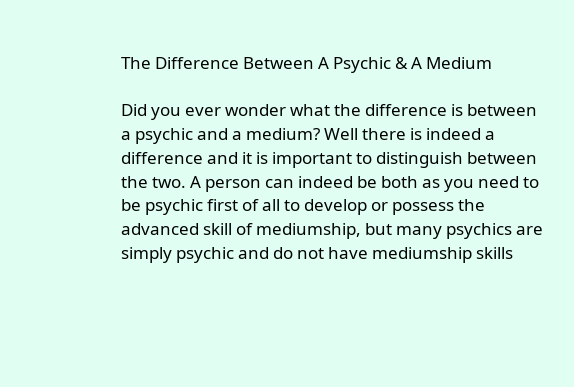The Difference Between A Psychic & A Medium

Did you ever wonder what the difference is between a psychic and a medium? Well there is indeed a difference and it is important to distinguish between the two. A person can indeed be both as you need to be psychic first of all to develop or possess the advanced skill of mediumship, but many psychics are simply psychic and do not have mediumship skills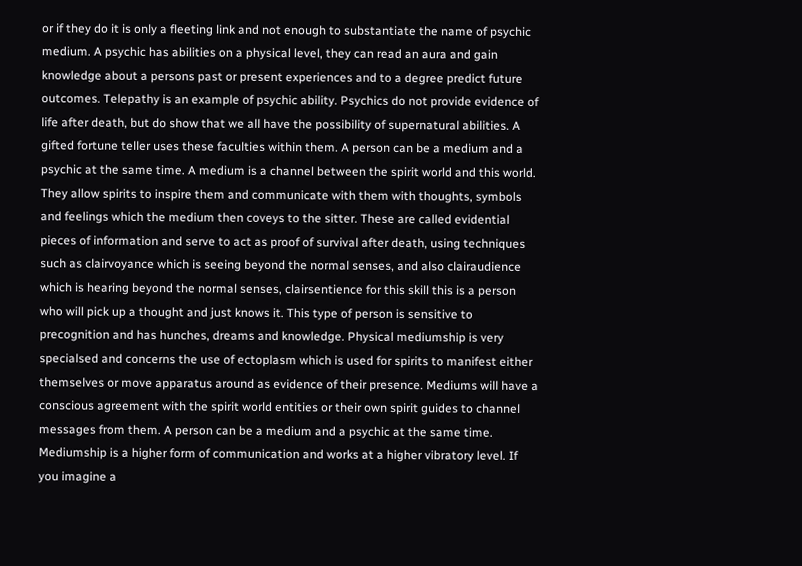or if they do it is only a fleeting link and not enough to substantiate the name of psychic medium. A psychic has abilities on a physical level, they can read an aura and gain knowledge about a persons past or present experiences and to a degree predict future outcomes. Telepathy is an example of psychic ability. Psychics do not provide evidence of life after death, but do show that we all have the possibility of supernatural abilities. A gifted fortune teller uses these faculties within them. A person can be a medium and a psychic at the same time. A medium is a channel between the spirit world and this world. They allow spirits to inspire them and communicate with them with thoughts, symbols and feelings which the medium then coveys to the sitter. These are called evidential pieces of information and serve to act as proof of survival after death, using techniques such as clairvoyance which is seeing beyond the normal senses, and also clairaudience which is hearing beyond the normal senses, clairsentience for this skill this is a person who will pick up a thought and just knows it. This type of person is sensitive to precognition and has hunches, dreams and knowledge. Physical mediumship is very specialsed and concerns the use of ectoplasm which is used for spirits to manifest either themselves or move apparatus around as evidence of their presence. Mediums will have a conscious agreement with the spirit world entities or their own spirit guides to channel messages from them. A person can be a medium and a psychic at the same time. Mediumship is a higher form of communication and works at a higher vibratory level. If you imagine a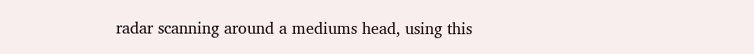radar scanning around a mediums head, using this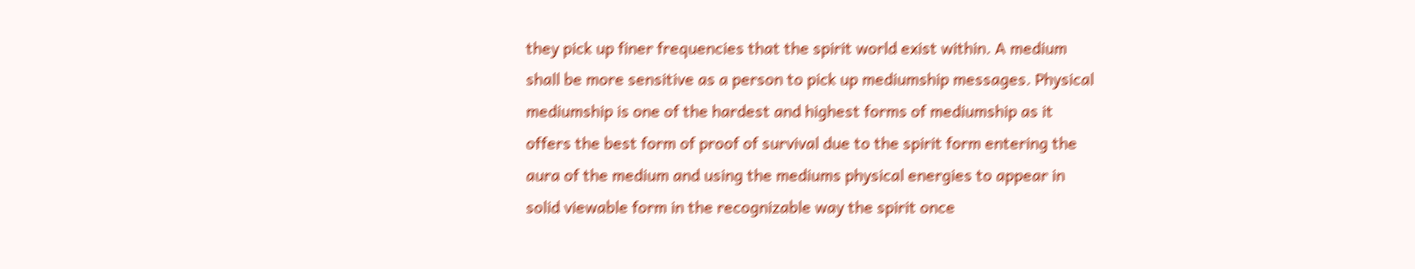they pick up finer frequencies that the spirit world exist within. A medium shall be more sensitive as a person to pick up mediumship messages. Physical mediumship is one of the hardest and highest forms of mediumship as it offers the best form of proof of survival due to the spirit form entering the aura of the medium and using the mediums physical energies to appear in solid viewable form in the recognizable way the spirit once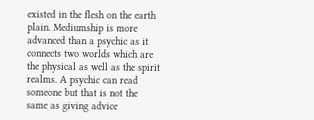existed in the flesh on the earth plain. Mediumship is more advanced than a psychic as it connects two worlds which are the physical as well as the spirit realms. A psychic can read someone but that is not the same as giving advice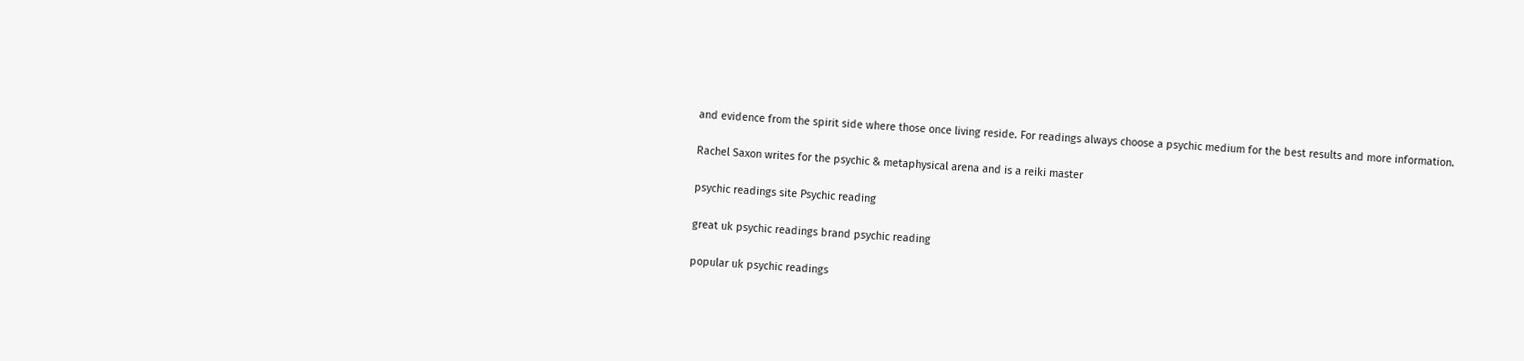and evidence from the spirit side where those once living reside. For readings always choose a psychic medium for the best results and more information.

Rachel Saxon writes for the psychic & metaphysical arena and is a reiki master

psychic readings site Psychic reading

great uk psychic readings brand psychic reading

popular uk psychic readings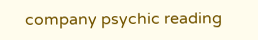company psychic reading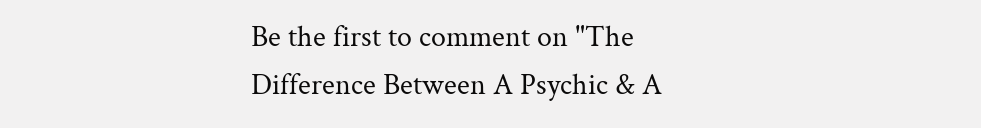Be the first to comment on "The Difference Between A Psychic & A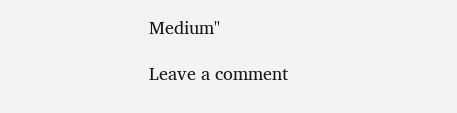Medium"

Leave a comment